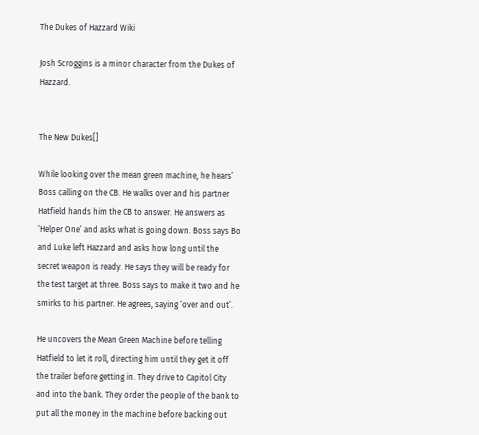The Dukes of Hazzard Wiki

Josh Scroggins is a minor character from the Dukes of Hazzard.


The New Dukes[]

While looking over the mean green machine, he hears’ Boss calling on the CB. He walks over and his partner Hatfield hands him the CB to answer. He answers as ‘Helper One’ and asks what is going down. Boss says Bo and Luke left Hazzard and asks how long until the secret weapon is ready. He says they will be ready for the test target at three. Boss says to make it two and he smirks to his partner. He agrees, saying ‘over and out’.

He uncovers the Mean Green Machine before telling Hatfield to let it roll, directing him until they get it off the trailer before getting in. They drive to Capitol City and into the bank. They order the people of the bank to put all the money in the machine before backing out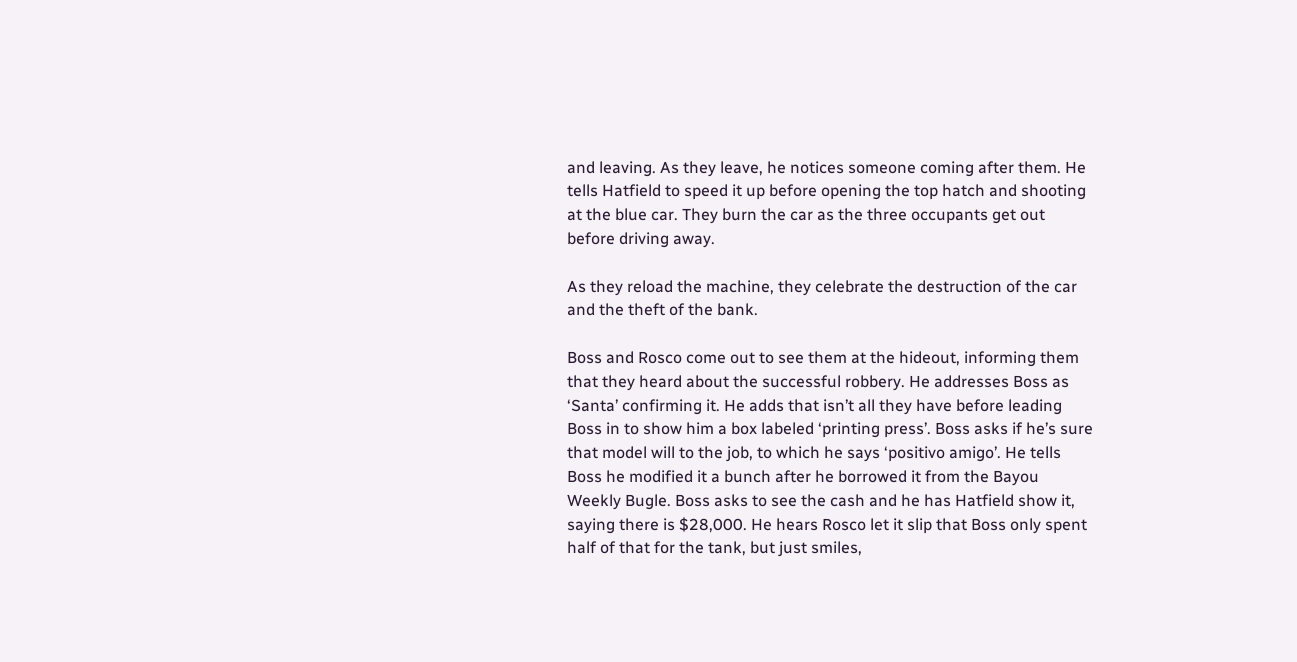and leaving. As they leave, he notices someone coming after them. He tells Hatfield to speed it up before opening the top hatch and shooting at the blue car. They burn the car as the three occupants get out before driving away.

As they reload the machine, they celebrate the destruction of the car and the theft of the bank.

Boss and Rosco come out to see them at the hideout, informing them that they heard about the successful robbery. He addresses Boss as ‘Santa’ confirming it. He adds that isn’t all they have before leading Boss in to show him a box labeled ‘printing press’. Boss asks if he’s sure that model will to the job, to which he says ‘positivo amigo’. He tells Boss he modified it a bunch after he borrowed it from the Bayou Weekly Bugle. Boss asks to see the cash and he has Hatfield show it, saying there is $28,000. He hears Rosco let it slip that Boss only spent half of that for the tank, but just smiles,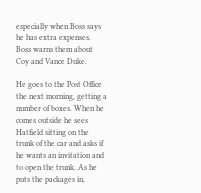especially when Boss says he has extra expenses. Boss warns them about Coy and Vance Duke.

He goes to the Post Office the next morning, getting a number of boxes. When he comes outside he sees Hatfield sitting on the trunk of the car and asks if he wants an invitation and to open the trunk. As he puts the packages in,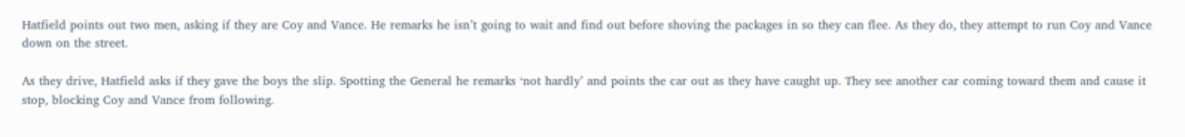Hatfield points out two men, asking if they are Coy and Vance. He remarks he isn’t going to wait and find out before shoving the packages in so they can flee. As they do, they attempt to run Coy and Vance down on the street.

As they drive, Hatfield asks if they gave the boys the slip. Spotting the General he remarks ‘not hardly’ and points the car out as they have caught up. They see another car coming toward them and cause it stop, blocking Coy and Vance from following.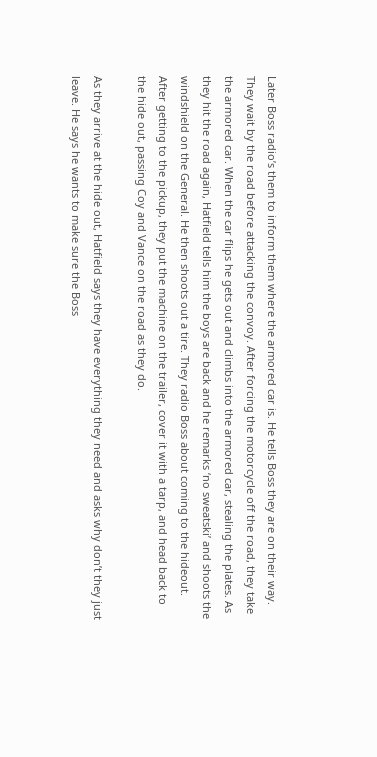Later Boss radio’s them to inform them where the armored car is. He tells Boss they are on their way. They wait by the road before attacking the convoy. After forcing the motorcycle off the road, they take the armored car. When the car flips he gets out and climbs into the armored car, stealing the plates. As they hit the road again, Hatfield tells him the boys are back and he remarks ‘no sweatski’ and shoots the windshield on the General. He then shoots out a tire. They radio Boss about coming to the hideout. After getting to the pickup, they put the machine on the trailer, cover it with a tarp, and head back to the hide out, passing Coy and Vance on the road as they do.

As they arrive at the hide out, Hatfield says they have everything they need and asks why don’t they just leave. He says he wants to make sure the Boss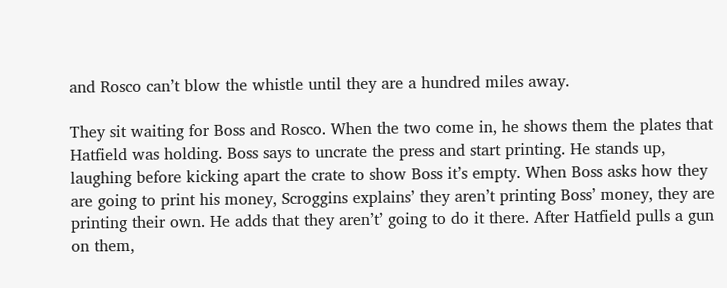and Rosco can’t blow the whistle until they are a hundred miles away.

They sit waiting for Boss and Rosco. When the two come in, he shows them the plates that Hatfield was holding. Boss says to uncrate the press and start printing. He stands up, laughing before kicking apart the crate to show Boss it’s empty. When Boss asks how they are going to print his money, Scroggins explains’ they aren’t printing Boss’ money, they are printing their own. He adds that they aren’t’ going to do it there. After Hatfield pulls a gun on them,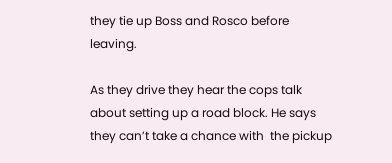they tie up Boss and Rosco before leaving.

As they drive they hear the cops talk about setting up a road block. He says they can’t take a chance with  the pickup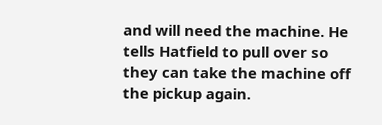and will need the machine. He tells Hatfield to pull over so they can take the machine off the pickup again.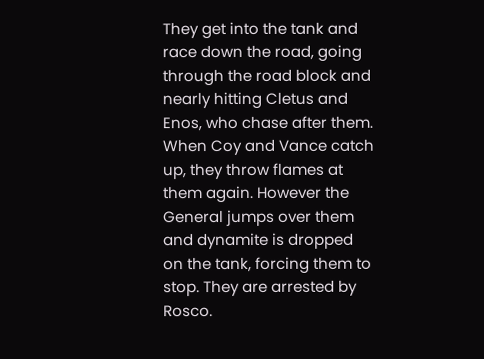They get into the tank and race down the road, going through the road block and nearly hitting Cletus and Enos, who chase after them. When Coy and Vance catch up, they throw flames at them again. However the General jumps over them and dynamite is dropped on the tank, forcing them to stop. They are arrested by Rosco.